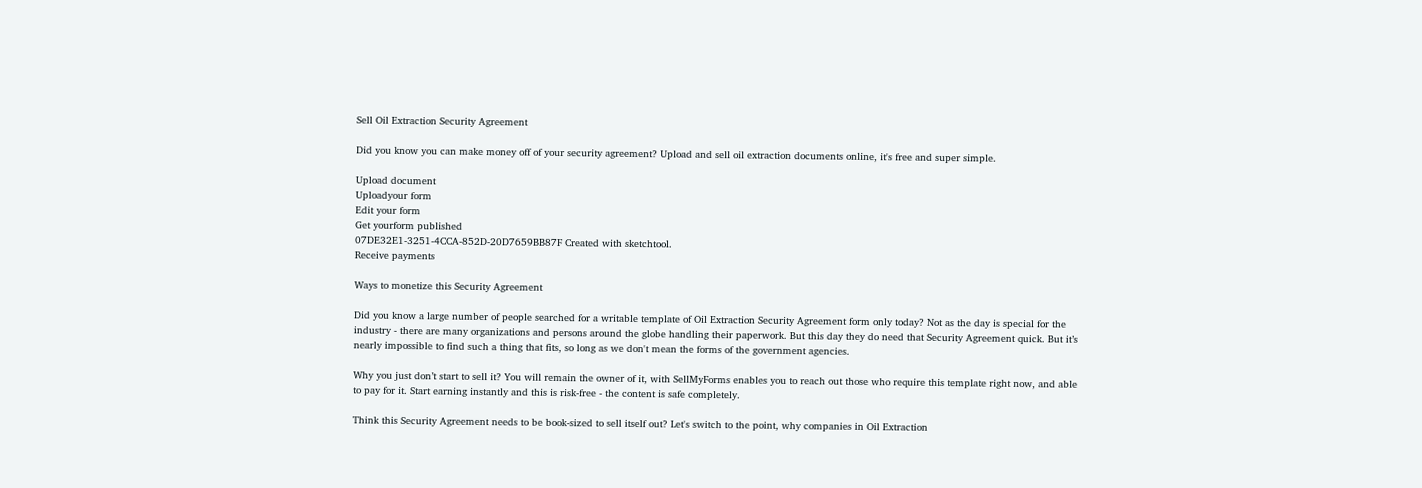Sell Oil Extraction Security Agreement

Did you know you can make money off of your security agreement? Upload and sell oil extraction documents online, it's free and super simple.

Upload document
Uploadyour form
Edit your form
Get yourform published
07DE32E1-3251-4CCA-852D-20D7659BB87F Created with sketchtool.
Receive payments

Ways to monetize this Security Agreement

Did you know a large number of people searched for a writable template of Oil Extraction Security Agreement form only today? Not as the day is special for the industry - there are many organizations and persons around the globe handling their paperwork. But this day they do need that Security Agreement quick. But it’s nearly impossible to find such a thing that fits, so long as we don't mean the forms of the government agencies.

Why you just don’t start to sell it? You will remain the owner of it, with SellMyForms enables you to reach out those who require this template right now, and able to pay for it. Start earning instantly and this is risk-free - the content is safe completely.

Think this Security Agreement needs to be book-sized to sell itself out? Let's switch to the point, why companies in Oil Extraction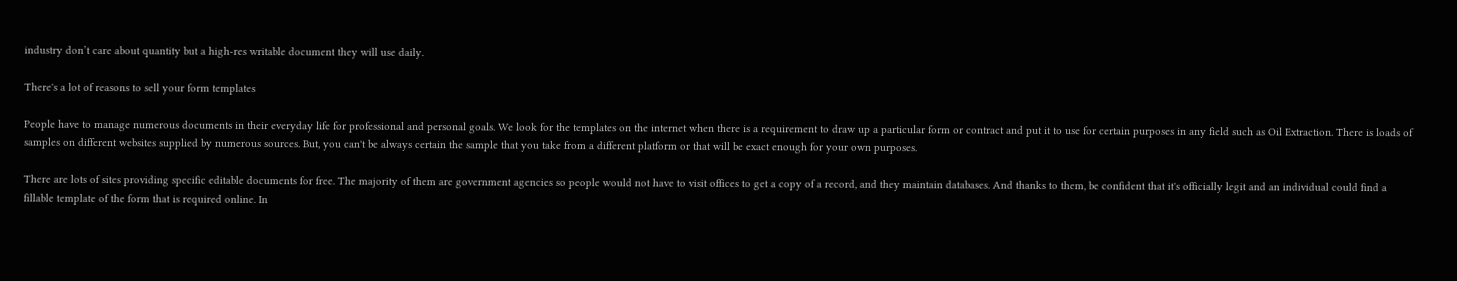industry don’t care about quantity but a high-res writable document they will use daily.

There's a lot of reasons to sell your form templates

People have to manage numerous documents in their everyday life for professional and personal goals. We look for the templates on the internet when there is a requirement to draw up a particular form or contract and put it to use for certain purposes in any field such as Oil Extraction. There is loads of samples on different websites supplied by numerous sources. But, you can't be always certain the sample that you take from a different platform or that will be exact enough for your own purposes.

There are lots of sites providing specific editable documents for free. The majority of them are government agencies so people would not have to visit offices to get a copy of a record, and they maintain databases. And thanks to them, be confident that it's officially legit and an individual could find a fillable template of the form that is required online. In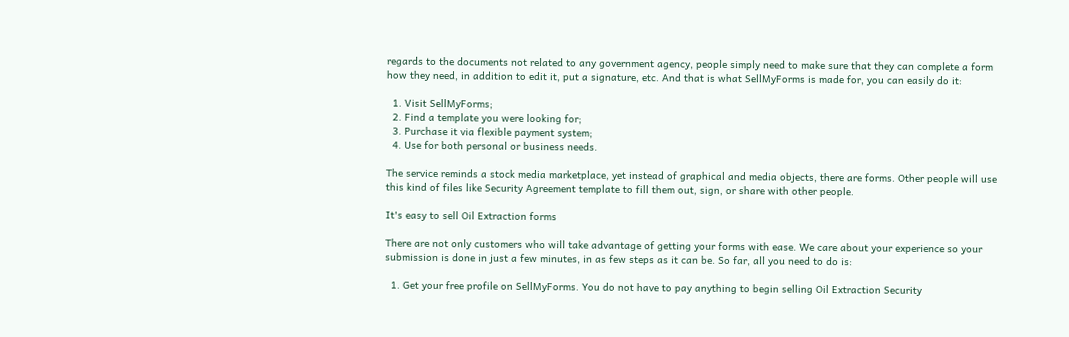regards to the documents not related to any government agency, people simply need to make sure that they can complete a form how they need, in addition to edit it, put a signature, etc. And that is what SellMyForms is made for, you can easily do it:

  1. Visit SellMyForms;
  2. Find a template you were looking for;
  3. Purchase it via flexible payment system;
  4. Use for both personal or business needs.

The service reminds a stock media marketplace, yet instead of graphical and media objects, there are forms. Other people will use this kind of files like Security Agreement template to fill them out, sign, or share with other people.

It's easy to sell Oil Extraction forms

There are not only customers who will take advantage of getting your forms with ease. We care about your experience so your submission is done in just a few minutes, in as few steps as it can be. So far, all you need to do is:

  1. Get your free profile on SellMyForms. You do not have to pay anything to begin selling Oil Extraction Security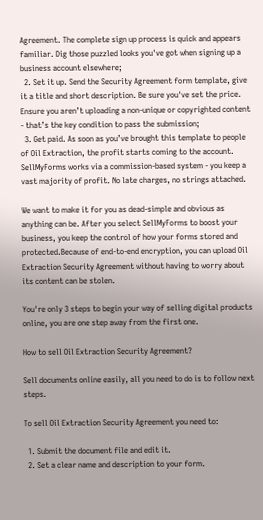Agreement. The complete sign up process is quick and appears familiar. Dig those puzzled looks you've got when signing up a business account elsewhere;
  2. Set it up. Send the Security Agreement form template, give it a title and short description. Be sure you've set the price. Ensure you aren’t uploading a non-unique or copyrighted content - that’s the key condition to pass the submission;
  3. Get paid. As soon as you’ve brought this template to people of Oil Extraction, the profit starts coming to the account. SellMyForms works via a commission-based system - you keep a vast majority of profit. No late charges, no strings attached.

We want to make it for you as dead-simple and obvious as anything can be. After you select SellMyForms to boost your business, you keep the control of how your forms stored and protected.Because of end-to-end encryption, you can upload Oil Extraction Security Agreement without having to worry about its content can be stolen.

You're only 3 steps to begin your way of selling digital products online, you are one step away from the first one.

How to sell Oil Extraction Security Agreement?

Sell documents online easily, all you need to do is to follow next steps.

To sell Oil Extraction Security Agreement you need to:

  1. Submit the document file and edit it.
  2. Set a clear name and description to your form.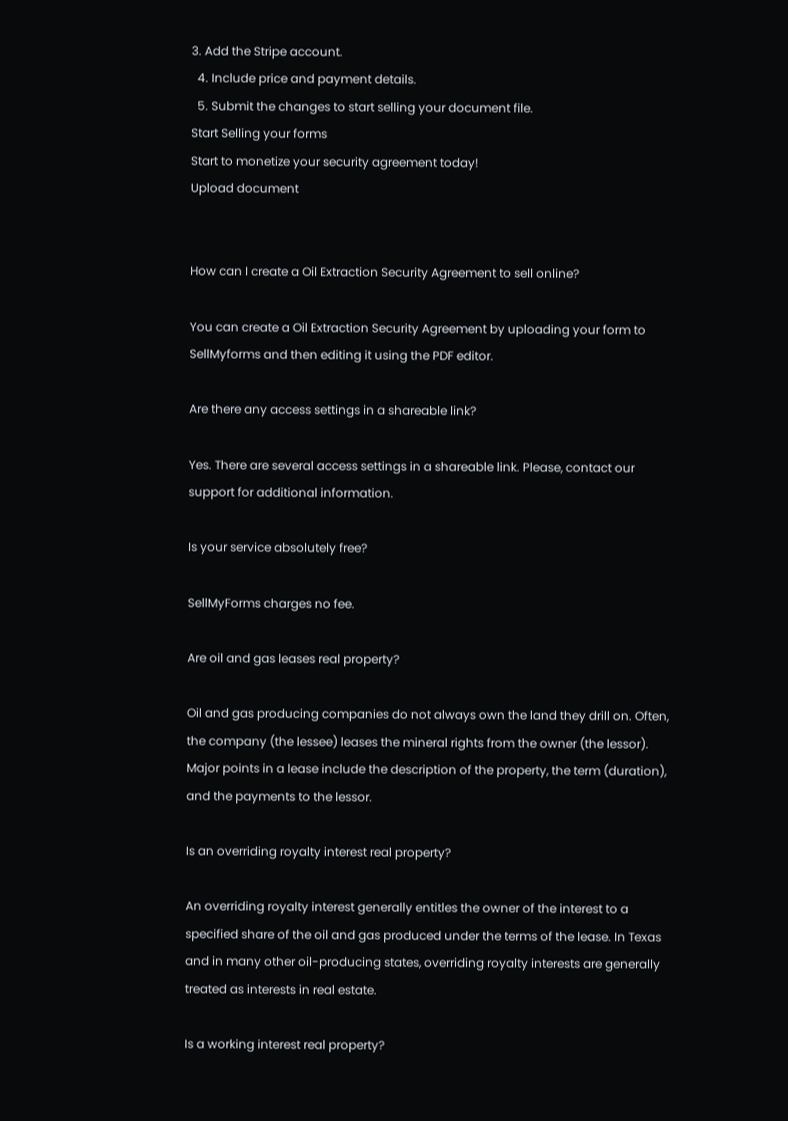3. Add the Stripe account.
  4. Include price and payment details.
  5. Submit the changes to start selling your document file.
Start Selling your forms
Start to monetize your security agreement today!
Upload document


How can I create a Oil Extraction Security Agreement to sell online?

You can create a Oil Extraction Security Agreement by uploading your form to SellMyforms and then editing it using the PDF editor.

Are there any access settings in a shareable link?

Yes. There are several access settings in a shareable link. Please, contact our support for additional information.

Is your service absolutely free?

SellMyForms charges no fee.

Are oil and gas leases real property?

Oil and gas producing companies do not always own the land they drill on. Often, the company (the lessee) leases the mineral rights from the owner (the lessor). Major points in a lease include the description of the property, the term (duration), and the payments to the lessor.

Is an overriding royalty interest real property?

An overriding royalty interest generally entitles the owner of the interest to a specified share of the oil and gas produced under the terms of the lease. In Texas and in many other oil-producing states, overriding royalty interests are generally treated as interests in real estate.

Is a working interest real property?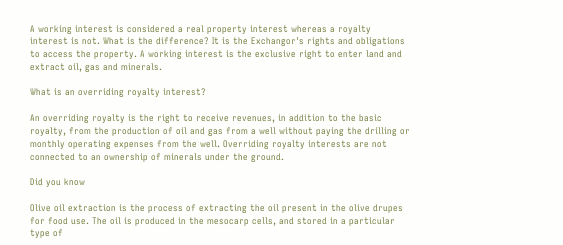A working interest is considered a real property interest whereas a royalty interest is not. What is the difference? It is the Exchangor's rights and obligations to access the property. A working interest is the exclusive right to enter land and extract oil, gas and minerals.

What is an overriding royalty interest?

An overriding royalty is the right to receive revenues, in addition to the basic royalty, from the production of oil and gas from a well without paying the drilling or monthly operating expenses from the well. Overriding royalty interests are not connected to an ownership of minerals under the ground.

Did you know

Olive oil extraction is the process of extracting the oil present in the olive drupes for food use. The oil is produced in the mesocarp cells, and stored in a particular type of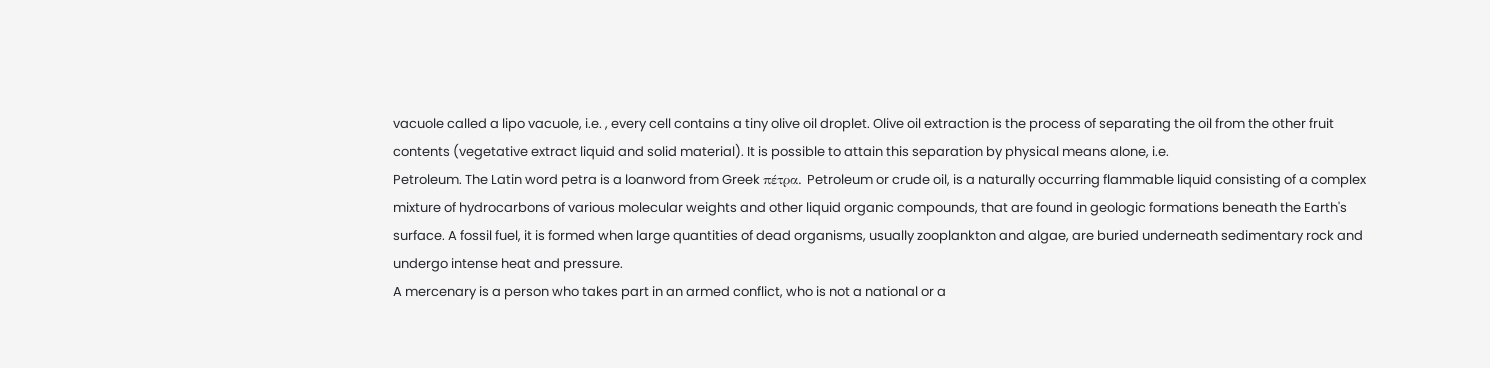vacuole called a lipo vacuole, i.e. , every cell contains a tiny olive oil droplet. Olive oil extraction is the process of separating the oil from the other fruit contents (vegetative extract liquid and solid material). It is possible to attain this separation by physical means alone, i.e.
Petroleum. The Latin word petra is a loanword from Greek πέτρα. Petroleum or crude oil, is a naturally occurring flammable liquid consisting of a complex mixture of hydrocarbons of various molecular weights and other liquid organic compounds, that are found in geologic formations beneath the Earth's surface. A fossil fuel, it is formed when large quantities of dead organisms, usually zooplankton and algae, are buried underneath sedimentary rock and undergo intense heat and pressure.
A mercenary is a person who takes part in an armed conflict, who is not a national or a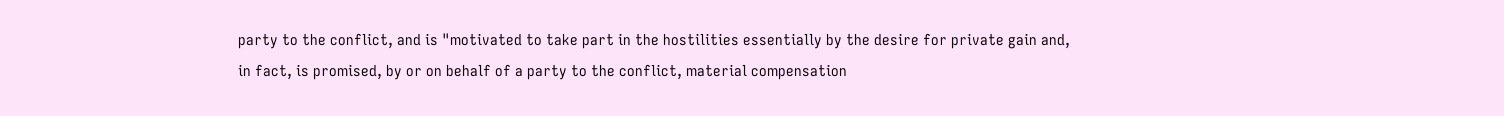party to the conflict, and is "motivated to take part in the hostilities essentially by the desire for private gain and, in fact, is promised, by or on behalf of a party to the conflict, material compensation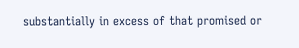substantially in excess of that promised or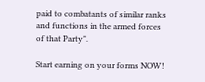paid to combatants of similar ranks and functions in the armed forces of that Party".

Start earning on your forms NOW!